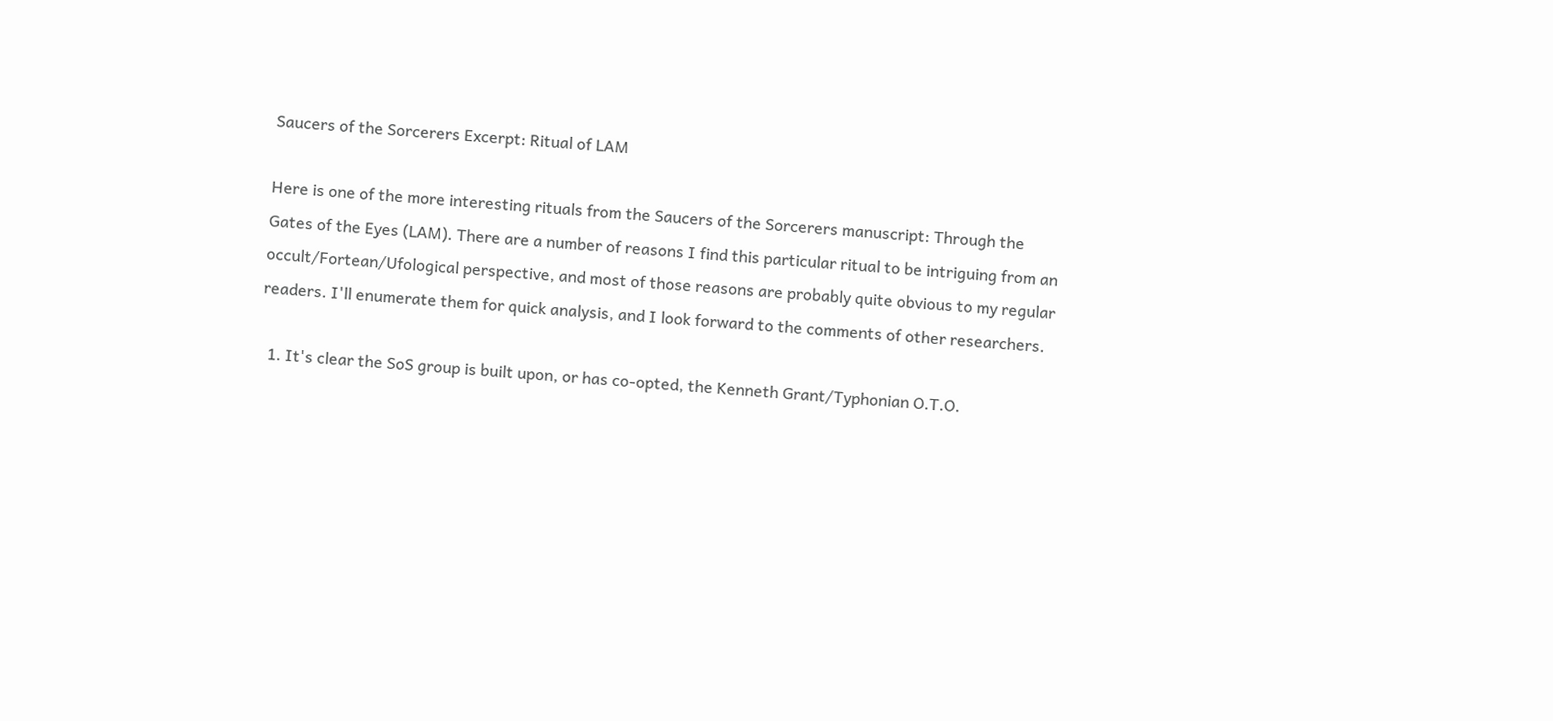Saucers of the Sorcerers Excerpt: Ritual of LAM

Here is one of the more interesting rituals from the Saucers of the Sorcerers manuscript: Through the Gates of the Eyes (LAM). There are a number of reasons I find this particular ritual to be intriguing from an occult/Fortean/Ufological perspective, and most of those reasons are probably quite obvious to my regular readers. I'll enumerate them for quick analysis, and I look forward to the comments of other researchers.

  1. It's clear the SoS group is built upon, or has co-opted, the Kenneth Grant/Typhonian O.T.O.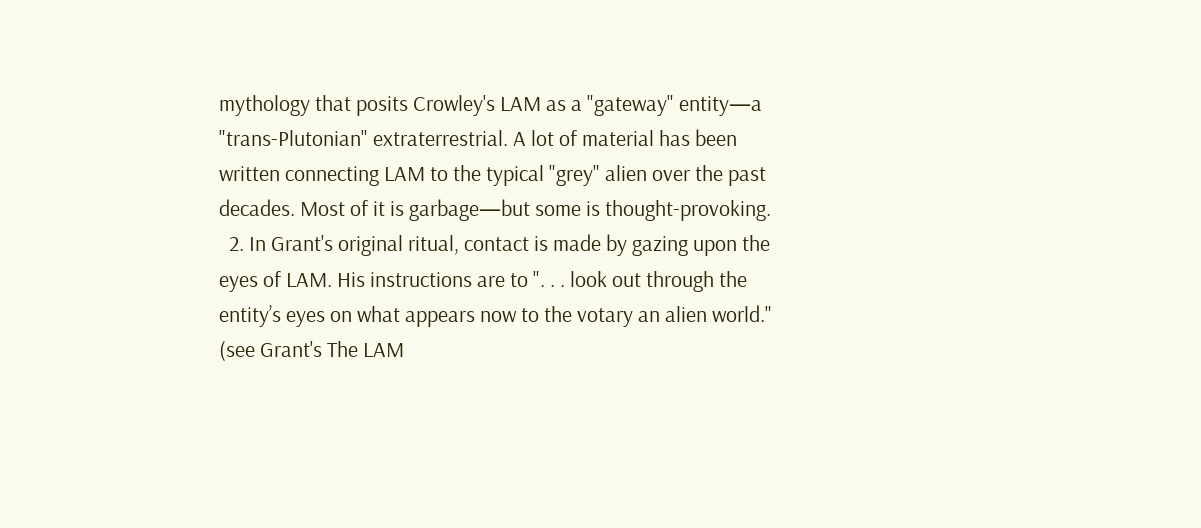mythology that posits Crowley's LAM as a "gateway" entity—a "trans-Plutonian" extraterrestrial. A lot of material has been written connecting LAM to the typical "grey" alien over the past decades. Most of it is garbage—but some is thought-provoking.
  2. In Grant's original ritual, contact is made by gazing upon the eyes of LAM. His instructions are to ". . . look out through the entity’s eyes on what appears now to the votary an alien world." (see Grant's The LAM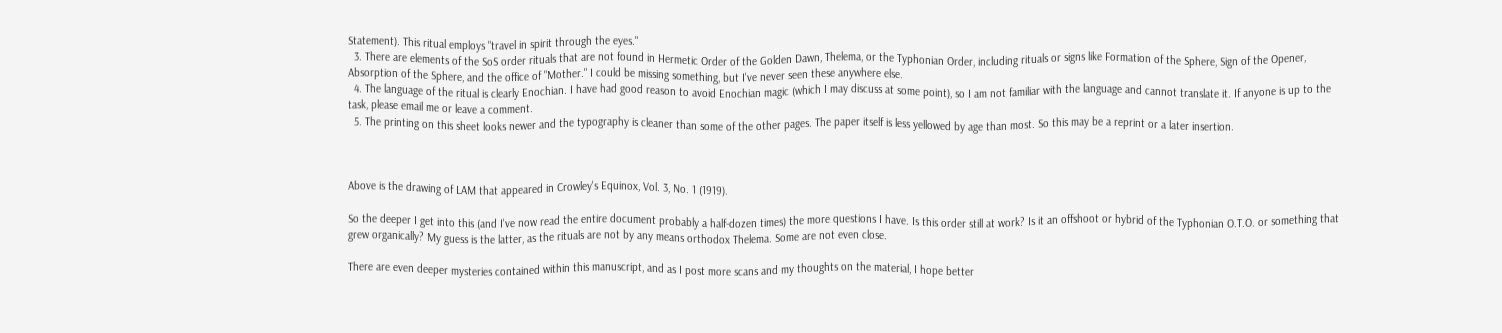Statement). This ritual employs "travel in spirit through the eyes."
  3. There are elements of the SoS order rituals that are not found in Hermetic Order of the Golden Dawn, Thelema, or the Typhonian Order, including rituals or signs like Formation of the Sphere, Sign of the Opener, Absorption of the Sphere, and the office of "Mother." I could be missing something, but I've never seen these anywhere else.
  4. The language of the ritual is clearly Enochian. I have had good reason to avoid Enochian magic (which I may discuss at some point), so I am not familiar with the language and cannot translate it. If anyone is up to the task, please email me or leave a comment.
  5. The printing on this sheet looks newer and the typography is cleaner than some of the other pages. The paper itself is less yellowed by age than most. So this may be a reprint or a later insertion.



Above is the drawing of LAM that appeared in Crowley's Equinox, Vol. 3, No. 1 (1919).

So the deeper I get into this (and I've now read the entire document probably a half-dozen times) the more questions I have. Is this order still at work? Is it an offshoot or hybrid of the Typhonian O.T.O. or something that grew organically? My guess is the latter, as the rituals are not by any means orthodox Thelema. Some are not even close.

There are even deeper mysteries contained within this manuscript, and as I post more scans and my thoughts on the material, I hope better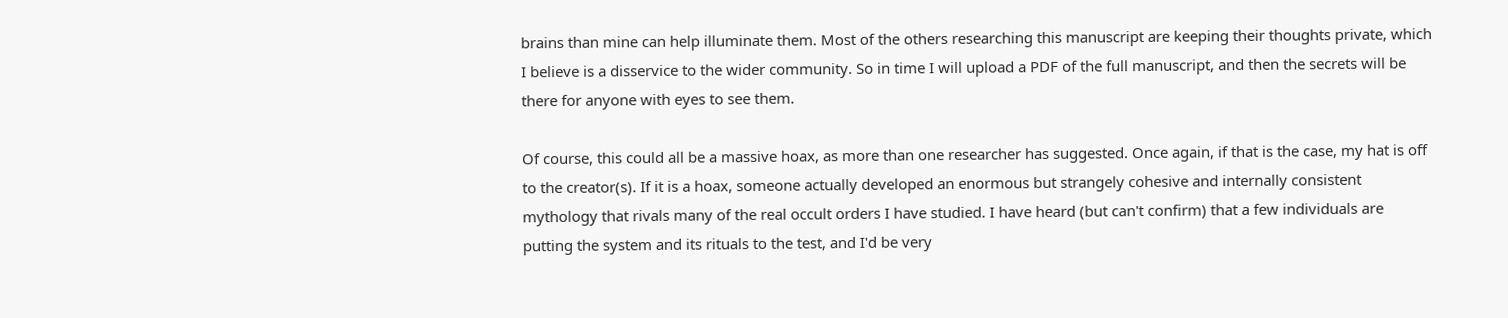brains than mine can help illuminate them. Most of the others researching this manuscript are keeping their thoughts private, which I believe is a disservice to the wider community. So in time I will upload a PDF of the full manuscript, and then the secrets will be there for anyone with eyes to see them.

Of course, this could all be a massive hoax, as more than one researcher has suggested. Once again, if that is the case, my hat is off to the creator(s). If it is a hoax, someone actually developed an enormous but strangely cohesive and internally consistent mythology that rivals many of the real occult orders I have studied. I have heard (but can't confirm) that a few individuals are putting the system and its rituals to the test, and I'd be very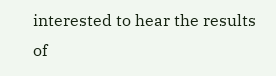interested to hear the results of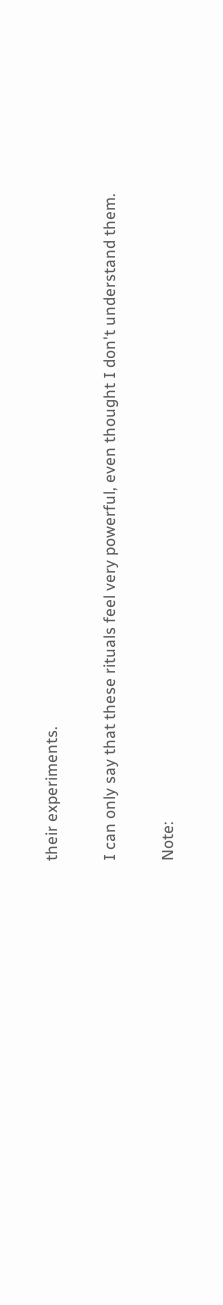their experiments.

I can only say that these rituals feel very powerful, even thought I don't understand them.

Note: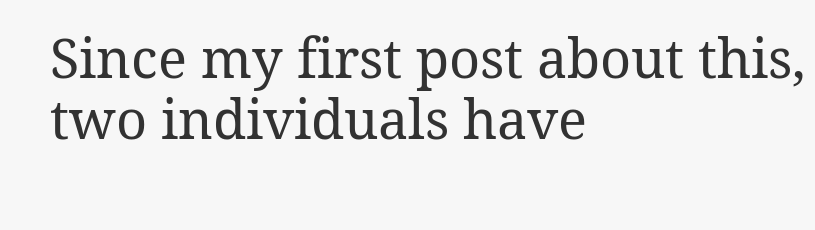Since my first post about this, two individuals have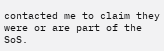contacted me to claim they were or are part of the SoS.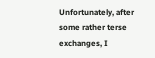Unfortunately, after some rather terse exchanges, I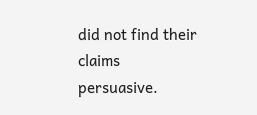did not find their claims persuasive.